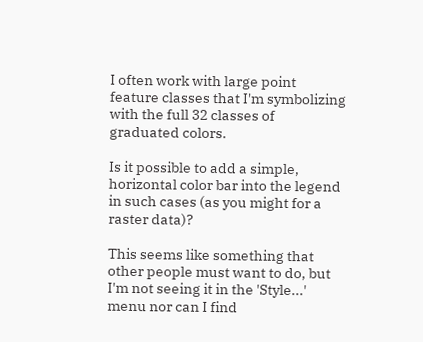I often work with large point feature classes that I'm symbolizing with the full 32 classes of graduated colors.

Is it possible to add a simple, horizontal color bar into the legend in such cases (as you might for a raster data)?

This seems like something that other people must want to do, but I'm not seeing it in the 'Style...' menu nor can I find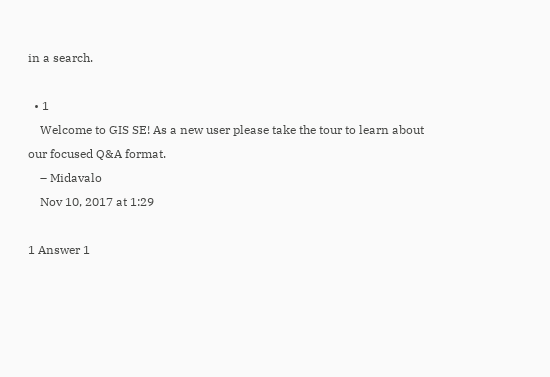in a search.

  • 1
    Welcome to GIS SE! As a new user please take the tour to learn about our focused Q&A format.
    – Midavalo
    Nov 10, 2017 at 1:29

1 Answer 1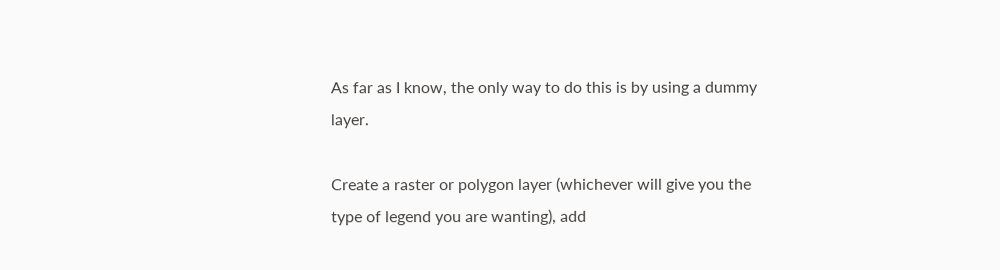As far as I know, the only way to do this is by using a dummy layer.

Create a raster or polygon layer (whichever will give you the type of legend you are wanting), add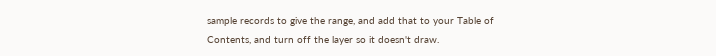sample records to give the range, and add that to your Table of Contents, and turn off the layer so it doesn't draw.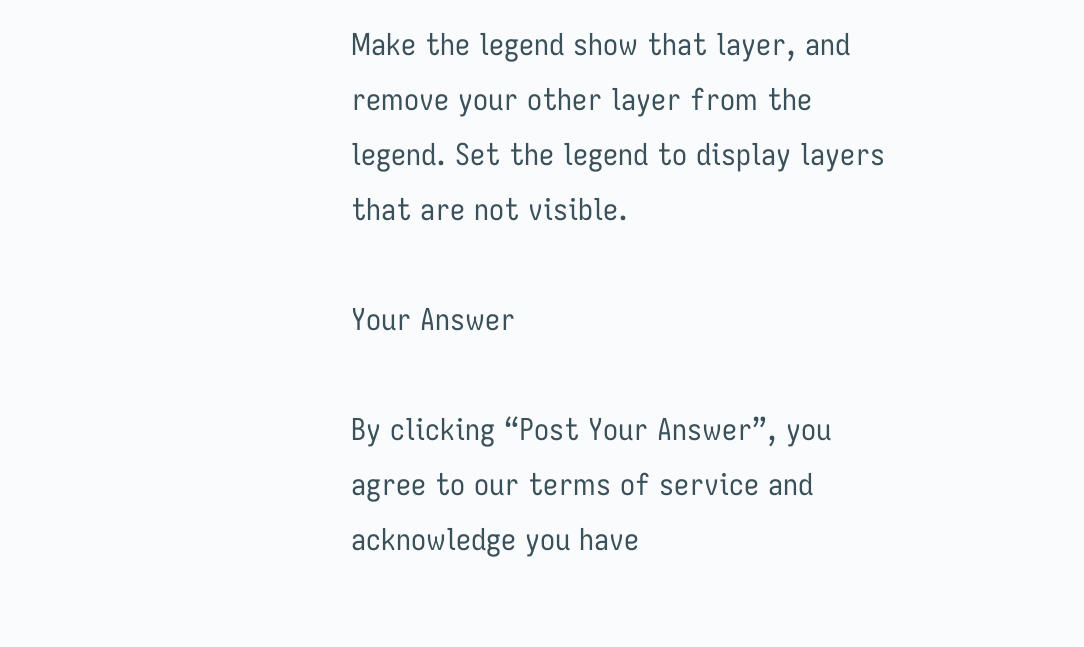Make the legend show that layer, and remove your other layer from the legend. Set the legend to display layers that are not visible.

Your Answer

By clicking “Post Your Answer”, you agree to our terms of service and acknowledge you have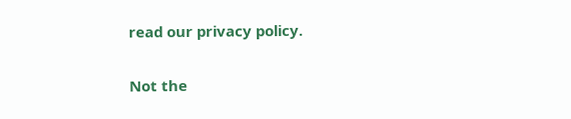read our privacy policy.

Not the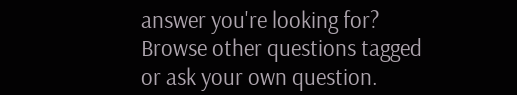answer you're looking for? Browse other questions tagged or ask your own question.